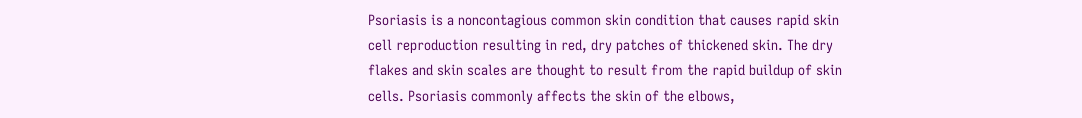Psoriasis is a noncontagious common skin condition that causes rapid skin cell reproduction resulting in red, dry patches of thickened skin. The dry flakes and skin scales are thought to result from the rapid buildup of skin cells. Psoriasis commonly affects the skin of the elbows,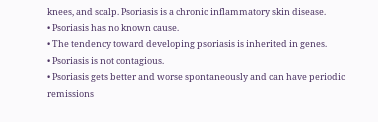knees, and scalp. Psoriasis is a chronic inflammatory skin disease.
• Psoriasis has no known cause.
• The tendency toward developing psoriasis is inherited in genes.
• Psoriasis is not contagious.
• Psoriasis gets better and worse spontaneously and can have periodic remissions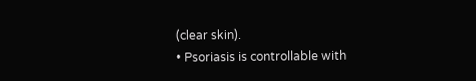(clear skin).
• Psoriasis is controllable with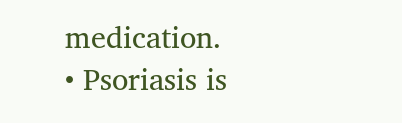medication.
• Psoriasis is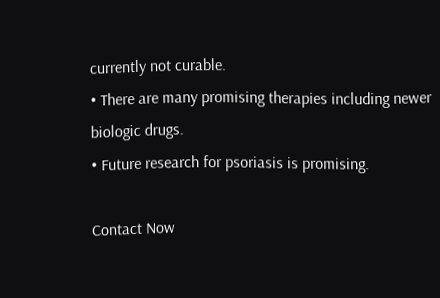currently not curable.
• There are many promising therapies including newer biologic drugs.
• Future research for psoriasis is promising.

Contact Now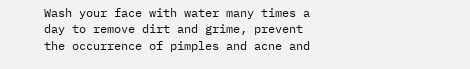Wash your face with water many times a day to remove dirt and grime, prevent the occurrence of pimples and acne and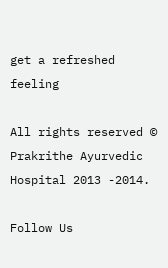get a refreshed feeling

All rights reserved © Prakrithe Ayurvedic Hospital 2013 -2014.

Follow Us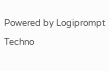Powered by Logiprompt Techno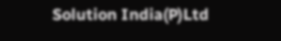Solution India(P)Ltd